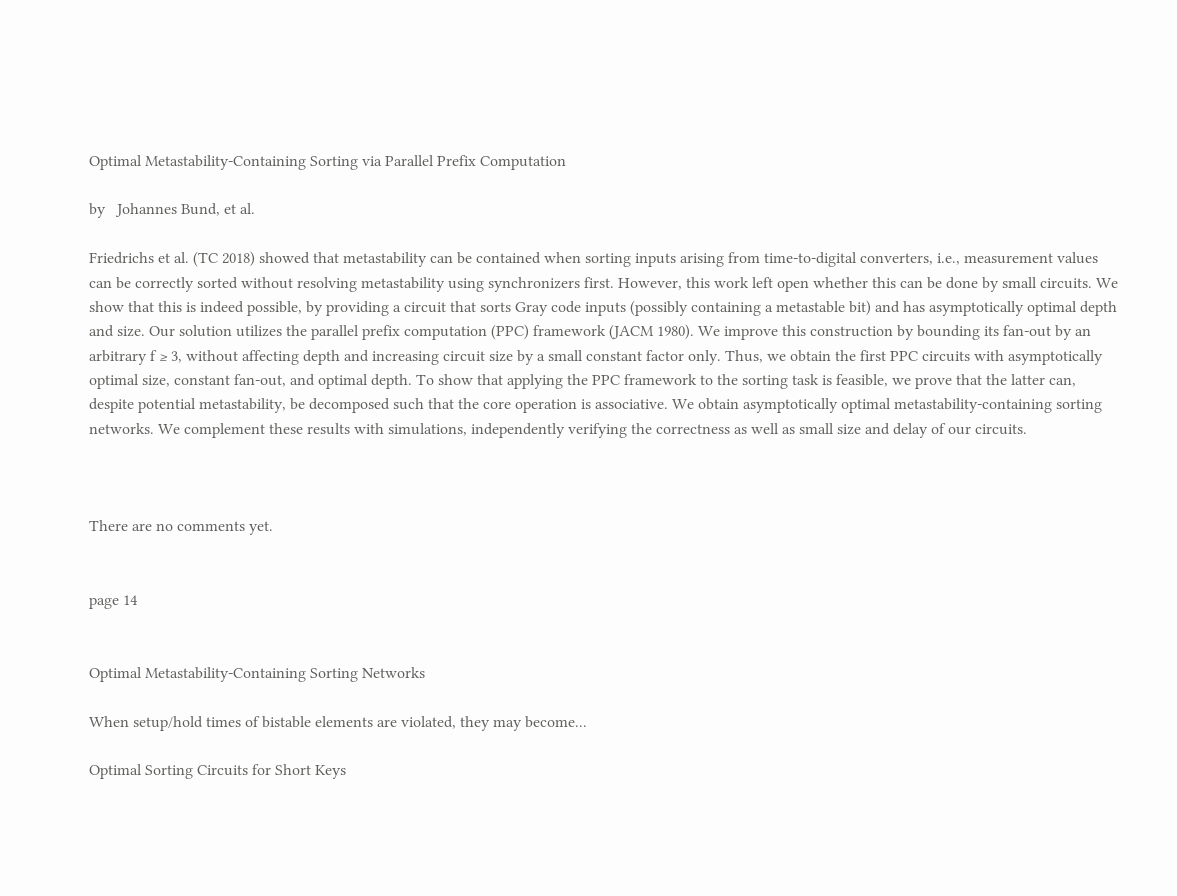Optimal Metastability-Containing Sorting via Parallel Prefix Computation

by   Johannes Bund, et al.

Friedrichs et al. (TC 2018) showed that metastability can be contained when sorting inputs arising from time-to-digital converters, i.e., measurement values can be correctly sorted without resolving metastability using synchronizers first. However, this work left open whether this can be done by small circuits. We show that this is indeed possible, by providing a circuit that sorts Gray code inputs (possibly containing a metastable bit) and has asymptotically optimal depth and size. Our solution utilizes the parallel prefix computation (PPC) framework (JACM 1980). We improve this construction by bounding its fan-out by an arbitrary f ≥ 3, without affecting depth and increasing circuit size by a small constant factor only. Thus, we obtain the first PPC circuits with asymptotically optimal size, constant fan-out, and optimal depth. To show that applying the PPC framework to the sorting task is feasible, we prove that the latter can, despite potential metastability, be decomposed such that the core operation is associative. We obtain asymptotically optimal metastability-containing sorting networks. We complement these results with simulations, independently verifying the correctness as well as small size and delay of our circuits.



There are no comments yet.


page 14


Optimal Metastability-Containing Sorting Networks

When setup/hold times of bistable elements are violated, they may become...

Optimal Sorting Circuits for Short Keys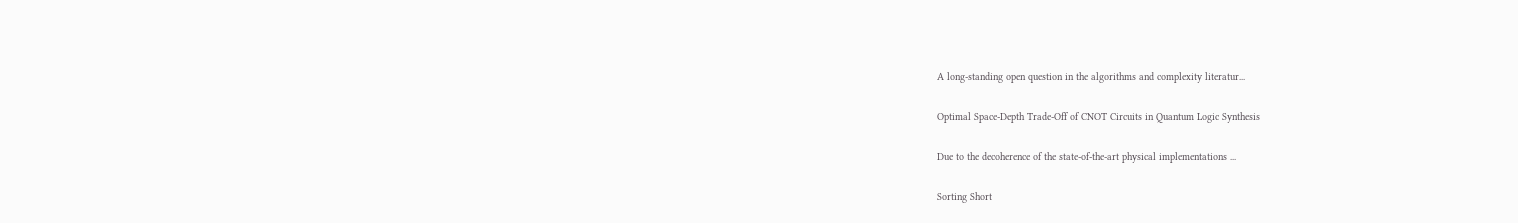A long-standing open question in the algorithms and complexity literatur...

Optimal Space-Depth Trade-Off of CNOT Circuits in Quantum Logic Synthesis

Due to the decoherence of the state-of-the-art physical implementations ...

Sorting Short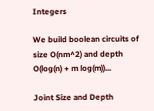Integers

We build boolean circuits of size O(nm^2) and depth O(log(n) + m log(m))...

Joint Size and Depth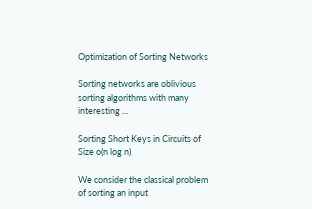Optimization of Sorting Networks

Sorting networks are oblivious sorting algorithms with many interesting ...

Sorting Short Keys in Circuits of Size o(n log n)

We consider the classical problem of sorting an input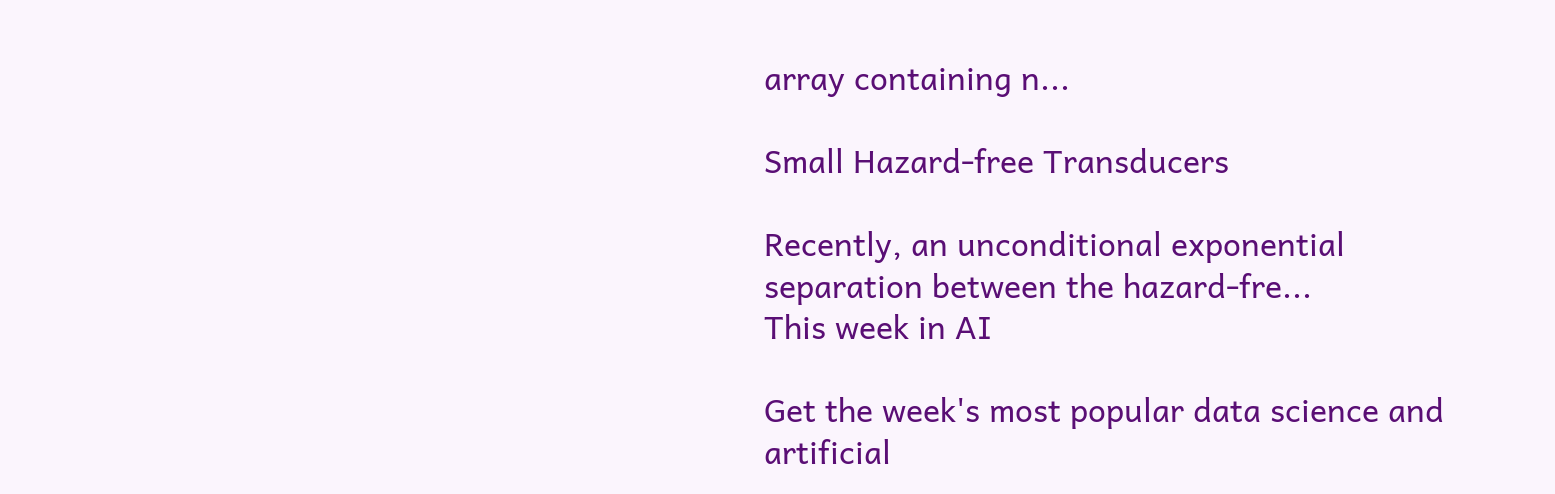array containing n...

Small Hazard-free Transducers

Recently, an unconditional exponential separation between the hazard-fre...
This week in AI

Get the week's most popular data science and artificial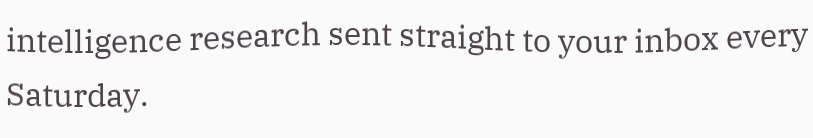intelligence research sent straight to your inbox every Saturday.